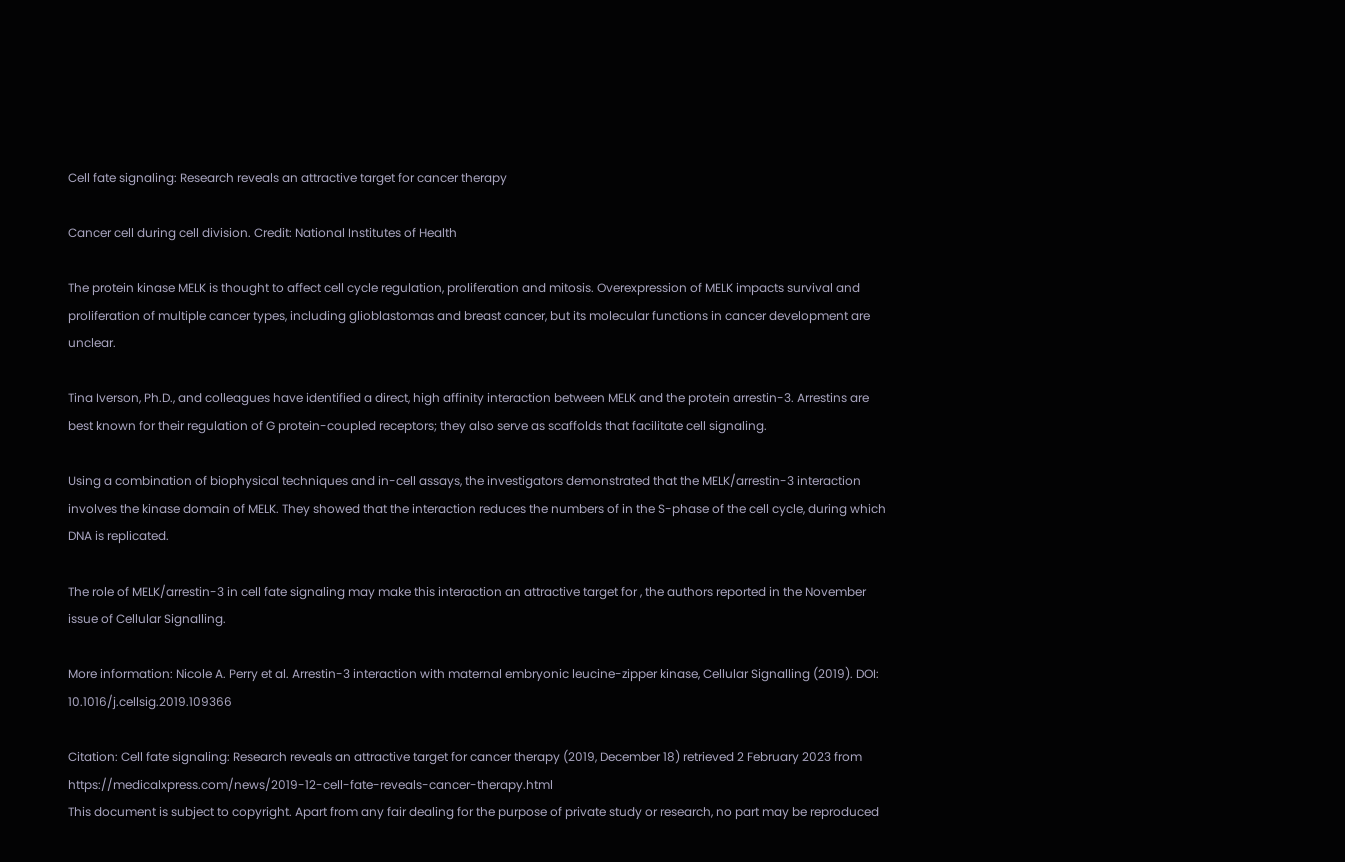Cell fate signaling: Research reveals an attractive target for cancer therapy

Cancer cell during cell division. Credit: National Institutes of Health

The protein kinase MELK is thought to affect cell cycle regulation, proliferation and mitosis. Overexpression of MELK impacts survival and proliferation of multiple cancer types, including glioblastomas and breast cancer, but its molecular functions in cancer development are unclear.

Tina Iverson, Ph.D., and colleagues have identified a direct, high affinity interaction between MELK and the protein arrestin-3. Arrestins are best known for their regulation of G protein-coupled receptors; they also serve as scaffolds that facilitate cell signaling.

Using a combination of biophysical techniques and in-cell assays, the investigators demonstrated that the MELK/arrestin-3 interaction involves the kinase domain of MELK. They showed that the interaction reduces the numbers of in the S-phase of the cell cycle, during which DNA is replicated.

The role of MELK/arrestin-3 in cell fate signaling may make this interaction an attractive target for , the authors reported in the November issue of Cellular Signalling.

More information: Nicole A. Perry et al. Arrestin-3 interaction with maternal embryonic leucine-zipper kinase, Cellular Signalling (2019). DOI: 10.1016/j.cellsig.2019.109366

Citation: Cell fate signaling: Research reveals an attractive target for cancer therapy (2019, December 18) retrieved 2 February 2023 from https://medicalxpress.com/news/2019-12-cell-fate-reveals-cancer-therapy.html
This document is subject to copyright. Apart from any fair dealing for the purpose of private study or research, no part may be reproduced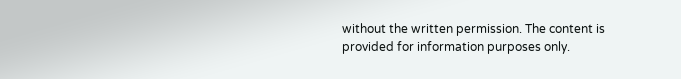without the written permission. The content is provided for information purposes only.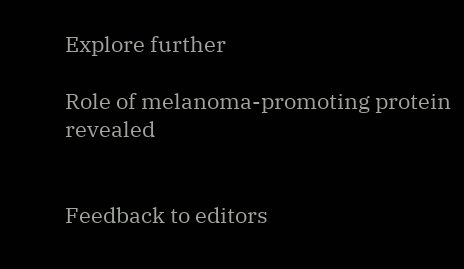Explore further

Role of melanoma-promoting protein revealed


Feedback to editors